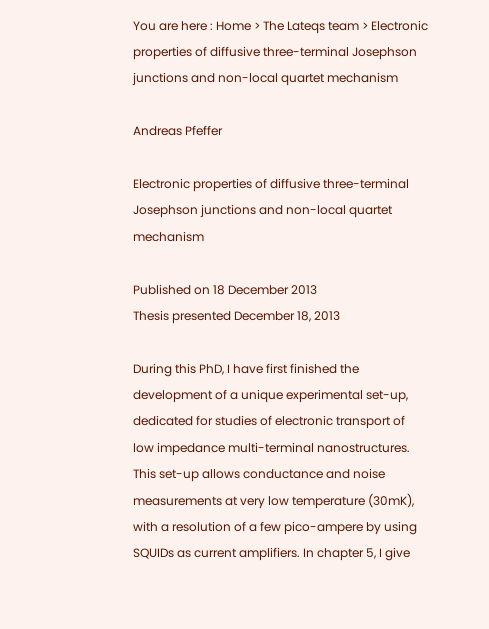You are here : Home > The Lateqs team > Electronic properties of diffusive three-terminal Josephson junctions and non-local quartet mechanism

Andreas Pfeffer

Electronic properties of diffusive three-terminal Josephson junctions and non-local quartet mechanism

Published on 18 December 2013
Thesis presented December 18, 2013

During this PhD, I have first finished the development of a unique experimental set-up, dedicated for studies of electronic transport of low impedance multi-terminal nanostructures. This set-up allows conductance and noise measurements at very low temperature (30mK), with a resolution of a few pico-ampere by using SQUIDs as current amplifiers. In chapter 5, I give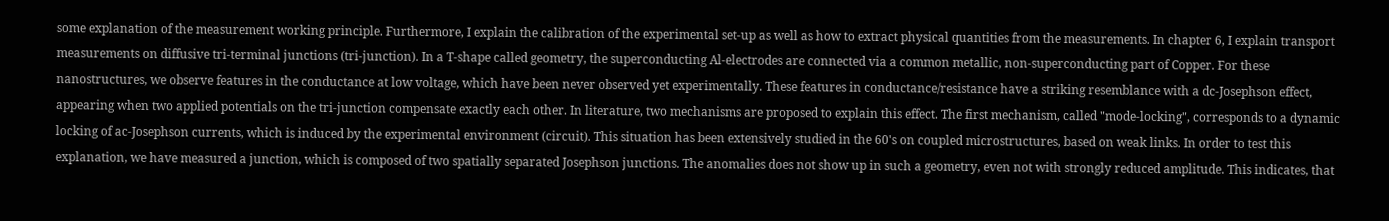some explanation of the measurement working principle. Furthermore, I explain the calibration of the experimental set-up as well as how to extract physical quantities from the measurements. In chapter 6, I explain transport measurements on diffusive tri-terminal junctions (tri-junction). In a T-shape called geometry, the superconducting Al-electrodes are connected via a common metallic, non-superconducting part of Copper. For these nanostructures, we observe features in the conductance at low voltage, which have been never observed yet experimentally. These features in conductance/resistance have a striking resemblance with a dc-Josephson effect, appearing when two applied potentials on the tri-junction compensate exactly each other. In literature, two mechanisms are proposed to explain this effect. The first mechanism, called "mode-locking", corresponds to a dynamic locking of ac-Josephson currents, which is induced by the experimental environment (circuit). This situation has been extensively studied in the 60's on coupled microstructures, based on weak links. In order to test this explanation, we have measured a junction, which is composed of two spatially separated Josephson junctions. The anomalies does not show up in such a geometry, even not with strongly reduced amplitude. This indicates, that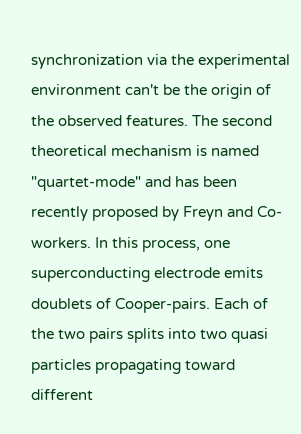synchronization via the experimental environment can't be the origin of the observed features. The second theoretical mechanism is named "quartet-mode" and has been recently proposed by Freyn and Co-workers. In this process, one superconducting electrode emits doublets of Cooper-pairs. Each of the two pairs splits into two quasi particles propagating toward different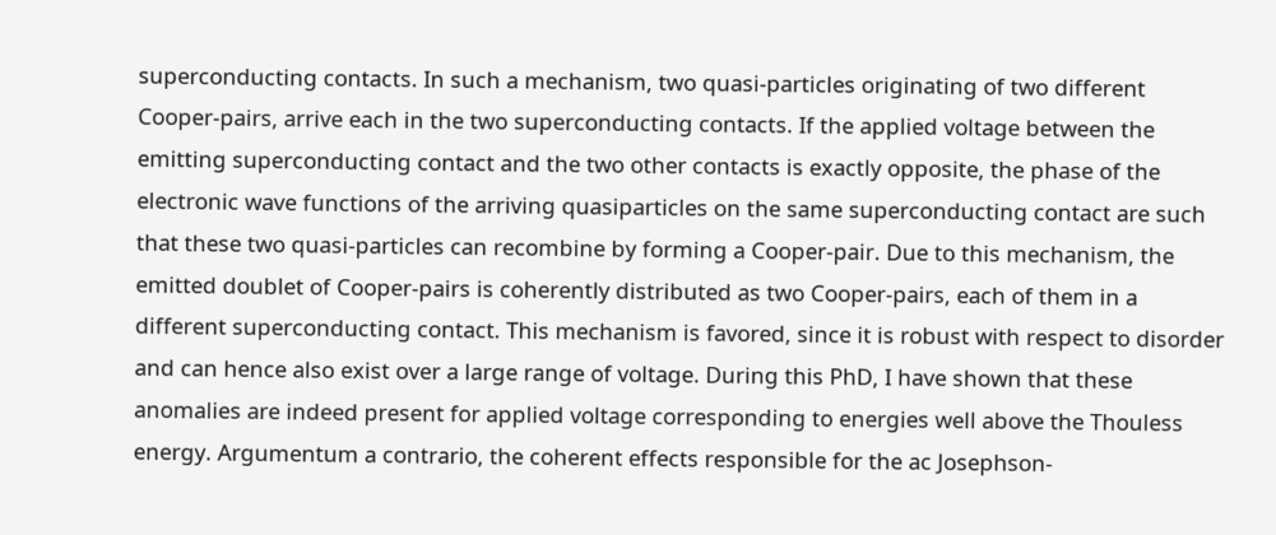superconducting contacts. In such a mechanism, two quasi-particles originating of two different Cooper-pairs, arrive each in the two superconducting contacts. If the applied voltage between the emitting superconducting contact and the two other contacts is exactly opposite, the phase of the electronic wave functions of the arriving quasiparticles on the same superconducting contact are such that these two quasi-particles can recombine by forming a Cooper-pair. Due to this mechanism, the emitted doublet of Cooper-pairs is coherently distributed as two Cooper-pairs, each of them in a different superconducting contact. This mechanism is favored, since it is robust with respect to disorder and can hence also exist over a large range of voltage. During this PhD, I have shown that these anomalies are indeed present for applied voltage corresponding to energies well above the Thouless energy. Argumentum a contrario, the coherent effects responsible for the ac Josephson-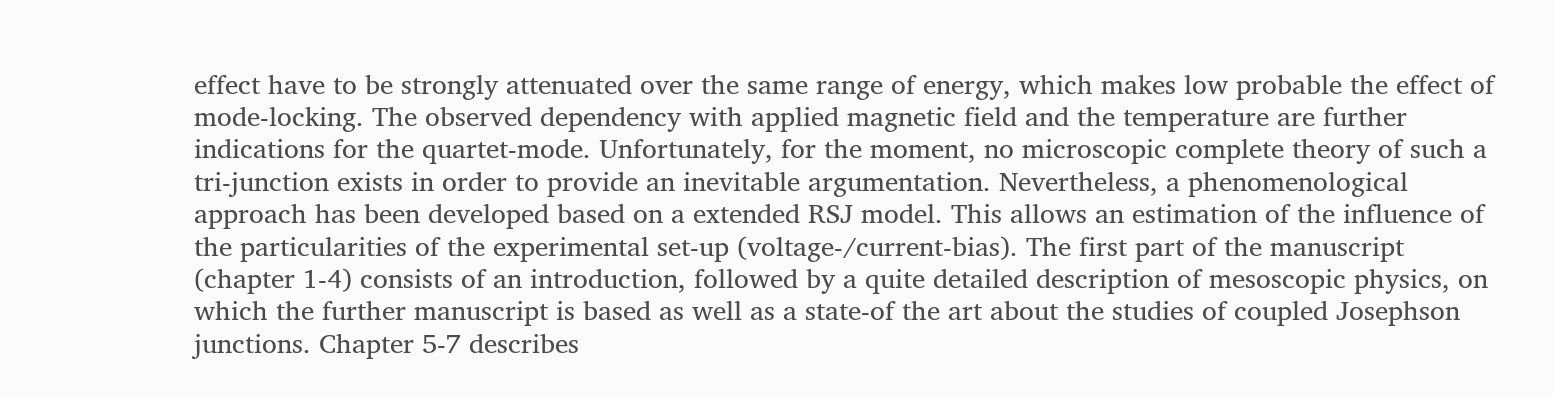effect have to be strongly attenuated over the same range of energy, which makes low probable the effect of mode-locking. The observed dependency with applied magnetic field and the temperature are further indications for the quartet-mode. Unfortunately, for the moment, no microscopic complete theory of such a tri-junction exists in order to provide an inevitable argumentation. Nevertheless, a phenomenological approach has been developed based on a extended RSJ model. This allows an estimation of the influence of the particularities of the experimental set-up (voltage-/current-bias). The first part of the manuscript (chapter 1-4) consists of an introduction, followed by a quite detailed description of mesoscopic physics, on which the further manuscript is based as well as a state-of the art about the studies of coupled Josephson junctions. Chapter 5-7 describes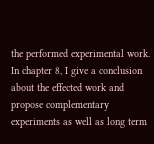the performed experimental work. In chapter 8, I give a conclusion about the effected work and propose complementary experiments as well as long term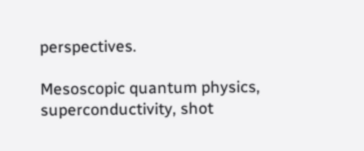perspectives.

Mesoscopic quantum physics, superconductivity, shot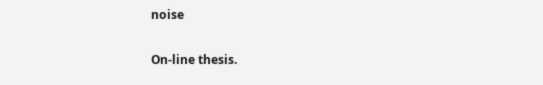noise

On-line thesis.